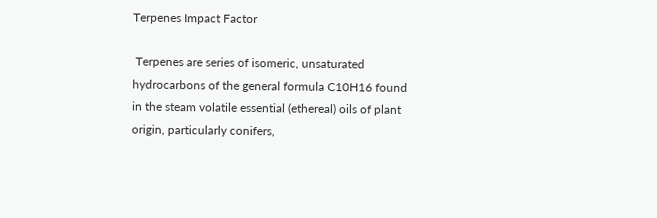Terpenes Impact Factor

 Terpenes are series of isomeric, unsaturated hydrocarbons of the general formula C10H16 found in the steam volatile essential (ethereal) oils of plant origin, particularly conifers,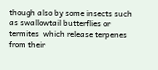though also by some insects such as swallowtail butterflies or termites  which release terpenes from their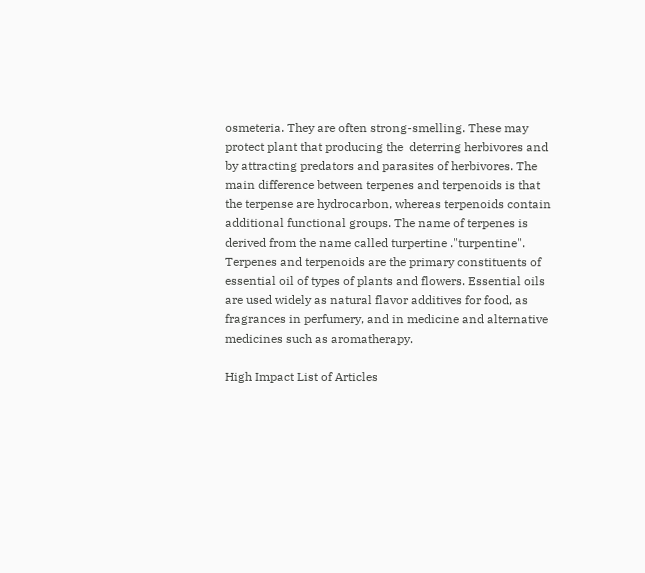osmeteria. They are often strong-smelling. These may protect plant that producing the  deterring herbivores and by attracting predators and parasites of herbivores. The main difference between terpenes and terpenoids is that the terpense are hydrocarbon, whereas terpenoids contain additional functional groups. The name of terpenes is derived from the name called turpertine ."turpentine". Terpenes and terpenoids are the primary constituents of essential oil of types of plants and flowers. Essential oils are used widely as natural flavor additives for food, as fragrances in perfumery, and in medicine and alternative medicines such as aromatherapy.

High Impact List of Articles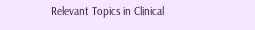Relevant Topics in Clinical